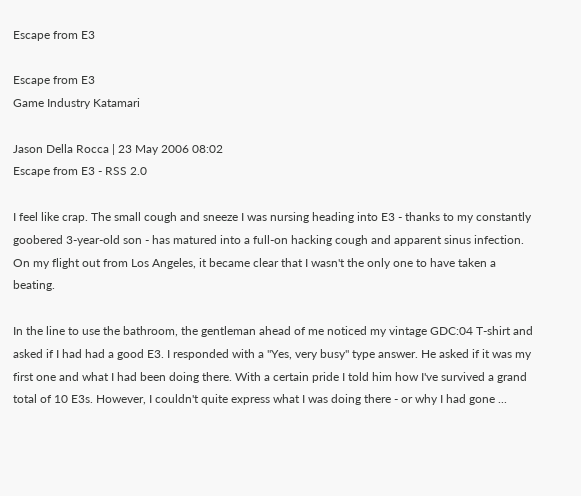Escape from E3

Escape from E3
Game Industry Katamari

Jason Della Rocca | 23 May 2006 08:02
Escape from E3 - RSS 2.0

I feel like crap. The small cough and sneeze I was nursing heading into E3 - thanks to my constantly goobered 3-year-old son - has matured into a full-on hacking cough and apparent sinus infection. On my flight out from Los Angeles, it became clear that I wasn't the only one to have taken a beating.

In the line to use the bathroom, the gentleman ahead of me noticed my vintage GDC:04 T-shirt and asked if I had had a good E3. I responded with a "Yes, very busy" type answer. He asked if it was my first one and what I had been doing there. With a certain pride I told him how I've survived a grand total of 10 E3s. However, I couldn't quite express what I was doing there - or why I had gone ...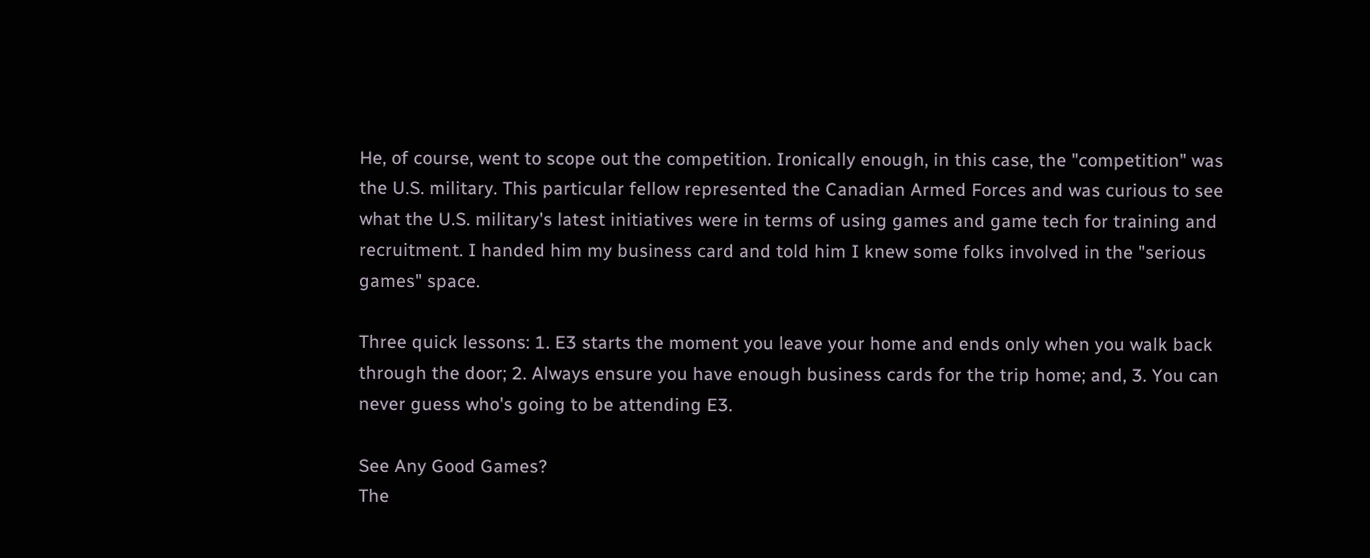He, of course, went to scope out the competition. Ironically enough, in this case, the "competition" was the U.S. military. This particular fellow represented the Canadian Armed Forces and was curious to see what the U.S. military's latest initiatives were in terms of using games and game tech for training and recruitment. I handed him my business card and told him I knew some folks involved in the "serious games" space.

Three quick lessons: 1. E3 starts the moment you leave your home and ends only when you walk back through the door; 2. Always ensure you have enough business cards for the trip home; and, 3. You can never guess who's going to be attending E3.

See Any Good Games?
The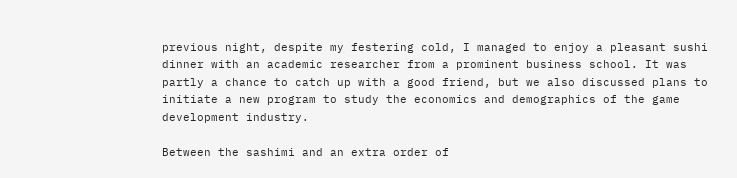previous night, despite my festering cold, I managed to enjoy a pleasant sushi dinner with an academic researcher from a prominent business school. It was partly a chance to catch up with a good friend, but we also discussed plans to initiate a new program to study the economics and demographics of the game development industry.

Between the sashimi and an extra order of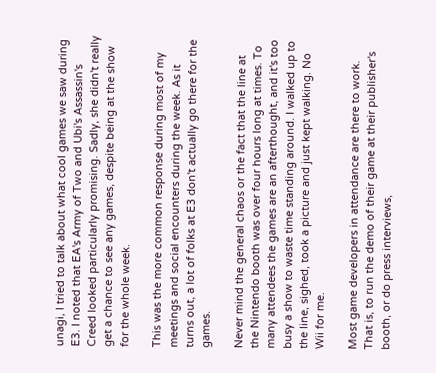unagi, I tried to talk about what cool games we saw during E3. I noted that EA's Army of Two and Ubi's Assassin's Creed looked particularly promising. Sadly, she didn't really get a chance to see any games, despite being at the show for the whole week.

This was the more common response during most of my meetings and social encounters during the week. As it turns out, a lot of folks at E3 don't actually go there for the games.

Never mind the general chaos or the fact that the line at the Nintendo booth was over four hours long at times. To many attendees the games are an afterthought, and it's too busy a show to waste time standing around. I walked up to the line, sighed, took a picture and just kept walking. No Wii for me.

Most game developers in attendance are there to work. That is, to run the demo of their game at their publisher's booth, or do press interviews,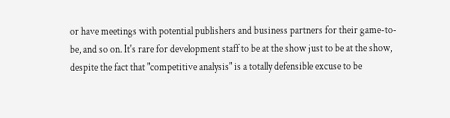or have meetings with potential publishers and business partners for their game-to-be, and so on. It's rare for development staff to be at the show just to be at the show, despite the fact that "competitive analysis" is a totally defensible excuse to be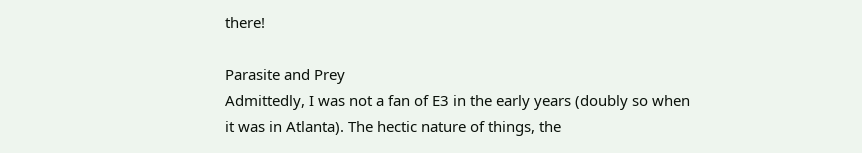there!

Parasite and Prey
Admittedly, I was not a fan of E3 in the early years (doubly so when it was in Atlanta). The hectic nature of things, the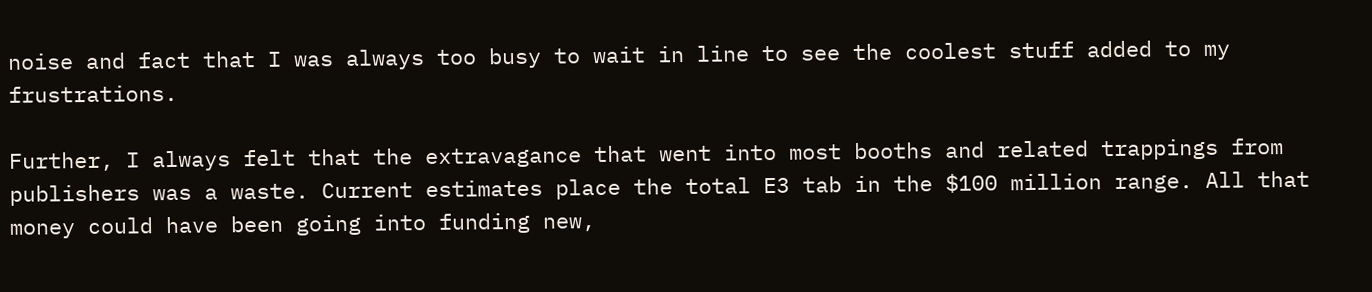noise and fact that I was always too busy to wait in line to see the coolest stuff added to my frustrations.

Further, I always felt that the extravagance that went into most booths and related trappings from publishers was a waste. Current estimates place the total E3 tab in the $100 million range. All that money could have been going into funding new,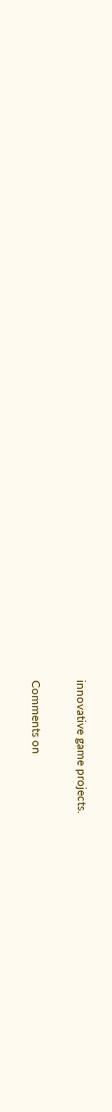innovative game projects.

Comments on